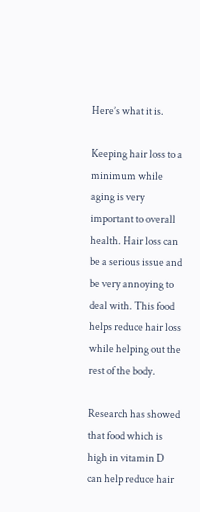Here’s what it is.

Keeping hair loss to a minimum while aging is very important to overall health. Hair loss can be a serious issue and be very annoying to deal with. This food helps reduce hair loss while helping out the rest of the body.

Research has showed that food which is high in vitamin D can help reduce hair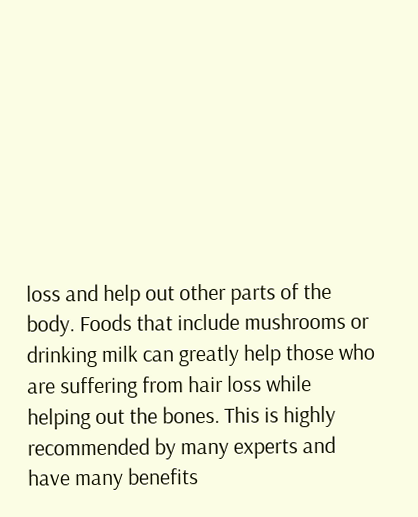loss and help out other parts of the body. Foods that include mushrooms or drinking milk can greatly help those who are suffering from hair loss while helping out the bones. This is highly recommended by many experts and have many benefits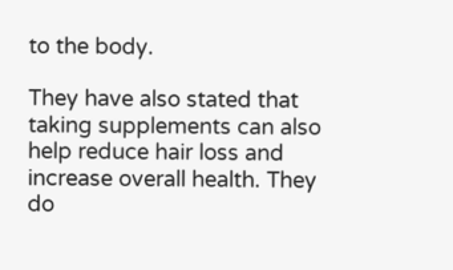to the body.

They have also stated that taking supplements can also help reduce hair loss and increase overall health. They do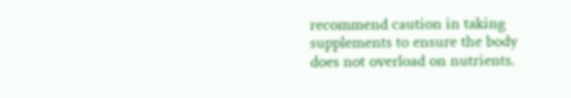recommend caution in taking supplements to ensure the body does not overload on nutrients.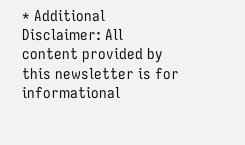* Additional Disclaimer: All content provided by this newsletter is for informational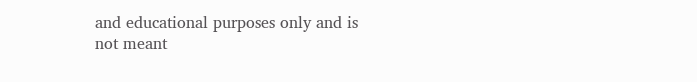and educational purposes only and is not meant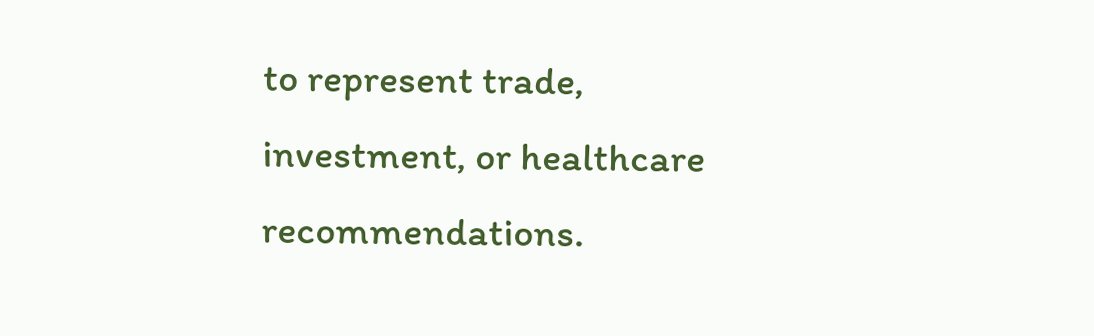to represent trade, investment, or healthcare recommendations.